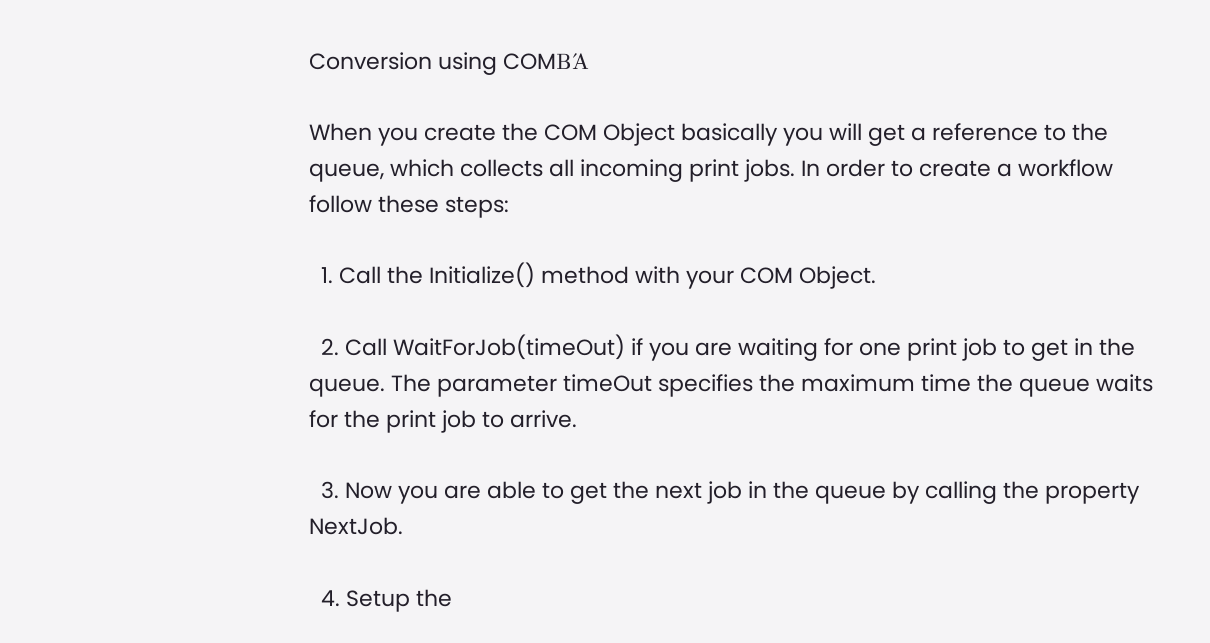Conversion using COMΒΆ

When you create the COM Object basically you will get a reference to the queue, which collects all incoming print jobs. In order to create a workflow follow these steps:

  1. Call the Initialize() method with your COM Object.

  2. Call WaitForJob(timeOut) if you are waiting for one print job to get in the queue. The parameter timeOut specifies the maximum time the queue waits for the print job to arrive.

  3. Now you are able to get the next job in the queue by calling the property NextJob.

  4. Setup the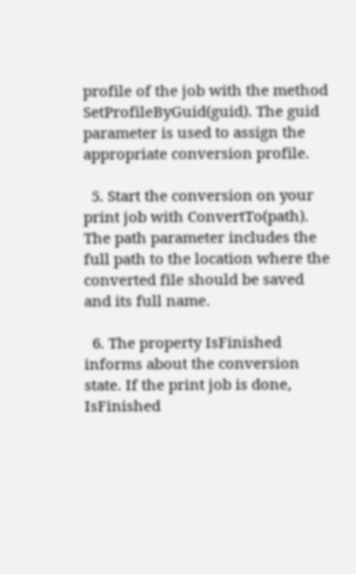profile of the job with the method SetProfileByGuid(guid). The guid parameter is used to assign the appropriate conversion profile.

  5. Start the conversion on your print job with ConvertTo(path). The path parameter includes the full path to the location where the converted file should be saved and its full name.

  6. The property IsFinished informs about the conversion state. If the print job is done, IsFinished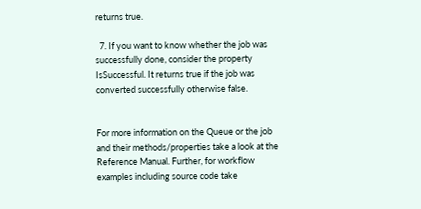returns true.

  7. If you want to know whether the job was successfully done, consider the property IsSuccessful. It returns true if the job was converted successfully otherwise false.


For more information on the Queue or the job and their methods/properties take a look at the Reference Manual. Further, for workflow examples including source code take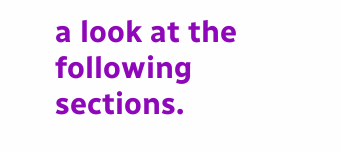a look at the following sections.